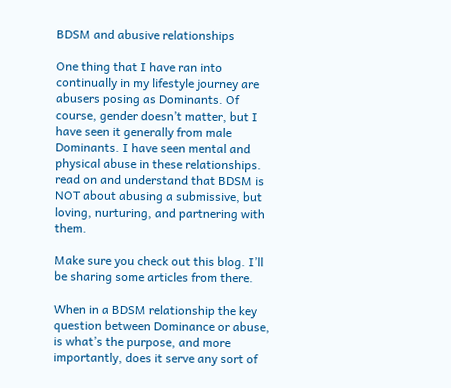BDSM and abusive relationships

One thing that I have ran into continually in my lifestyle journey are abusers posing as Dominants. Of course, gender doesn’t matter, but I have seen it generally from male Dominants. I have seen mental and physical abuse in these relationships. read on and understand that BDSM is NOT about abusing a submissive, but loving, nurturing, and partnering with them.

Make sure you check out this blog. I’ll be sharing some articles from there.

When in a BDSM relationship the key question between Dominance or abuse, is what’s the purpose, and more importantly, does it serve any sort of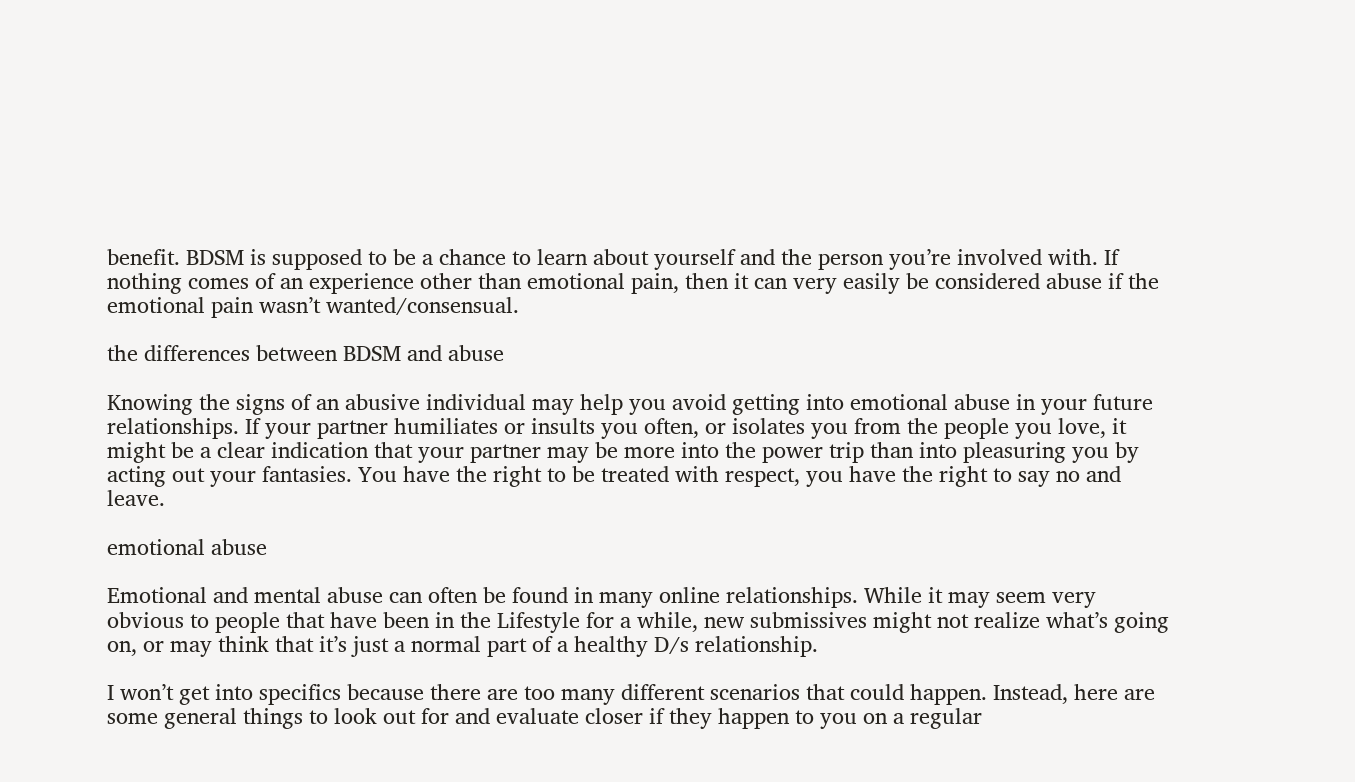benefit. BDSM is supposed to be a chance to learn about yourself and the person you’re involved with. If nothing comes of an experience other than emotional pain, then it can very easily be considered abuse if the emotional pain wasn’t wanted/consensual.

the differences between BDSM and abuse

Knowing the signs of an abusive individual may help you avoid getting into emotional abuse in your future relationships. If your partner humiliates or insults you often, or isolates you from the people you love, it might be a clear indication that your partner may be more into the power trip than into pleasuring you by acting out your fantasies. You have the right to be treated with respect, you have the right to say no and leave.

emotional abuse

Emotional and mental abuse can often be found in many online relationships. While it may seem very obvious to people that have been in the Lifestyle for a while, new submissives might not realize what’s going on, or may think that it’s just a normal part of a healthy D/s relationship.

I won’t get into specifics because there are too many different scenarios that could happen. Instead, here are some general things to look out for and evaluate closer if they happen to you on a regular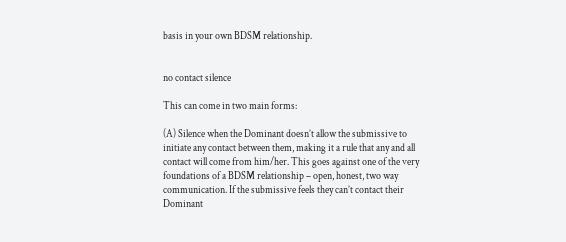basis in your own BDSM relationship.


no contact silence

This can come in two main forms:

(A) Silence when the Dominant doesn’t allow the submissive to initiate any contact between them, making it a rule that any and all contact will come from him/her. This goes against one of the very foundations of a BDSM relationship – open, honest, two way communication. If the submissive feels they can’t contact their Dominant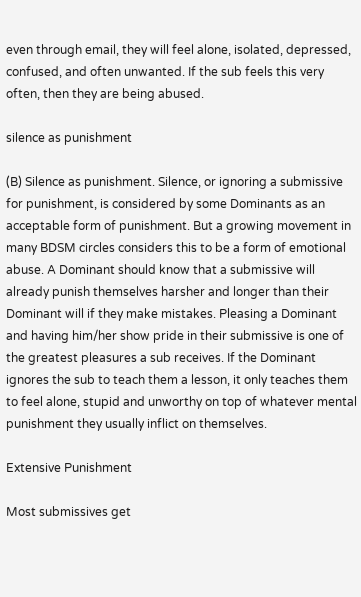even through email, they will feel alone, isolated, depressed, confused, and often unwanted. If the sub feels this very often, then they are being abused.

silence as punishment

(B) Silence as punishment. Silence, or ignoring a submissive for punishment, is considered by some Dominants as an acceptable form of punishment. But a growing movement in many BDSM circles considers this to be a form of emotional abuse. A Dominant should know that a submissive will already punish themselves harsher and longer than their Dominant will if they make mistakes. Pleasing a Dominant and having him/her show pride in their submissive is one of the greatest pleasures a sub receives. If the Dominant ignores the sub to teach them a lesson, it only teaches them to feel alone, stupid and unworthy on top of whatever mental punishment they usually inflict on themselves.

Extensive Punishment

Most submissives get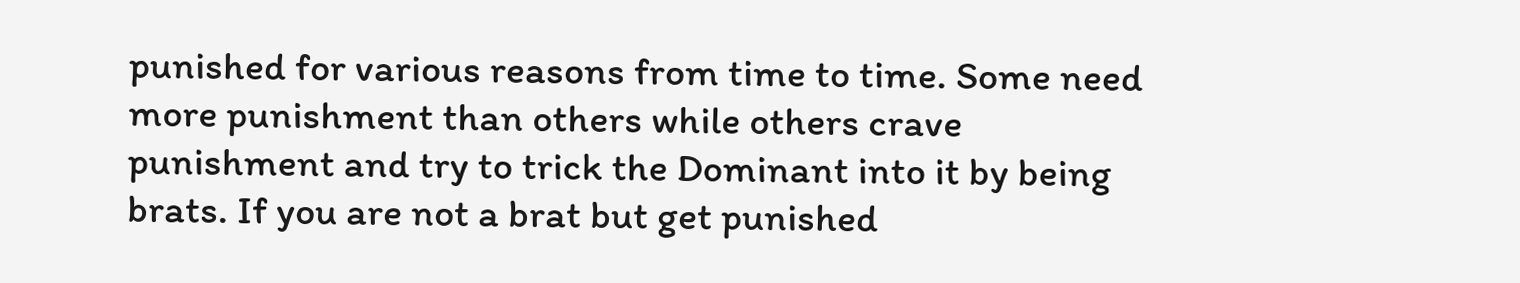punished for various reasons from time to time. Some need more punishment than others while others crave punishment and try to trick the Dominant into it by being brats. If you are not a brat but get punished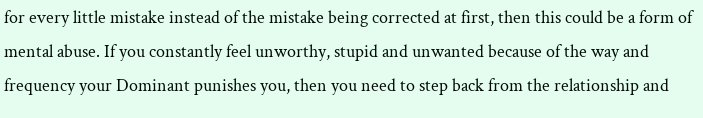for every little mistake instead of the mistake being corrected at first, then this could be a form of mental abuse. If you constantly feel unworthy, stupid and unwanted because of the way and frequency your Dominant punishes you, then you need to step back from the relationship and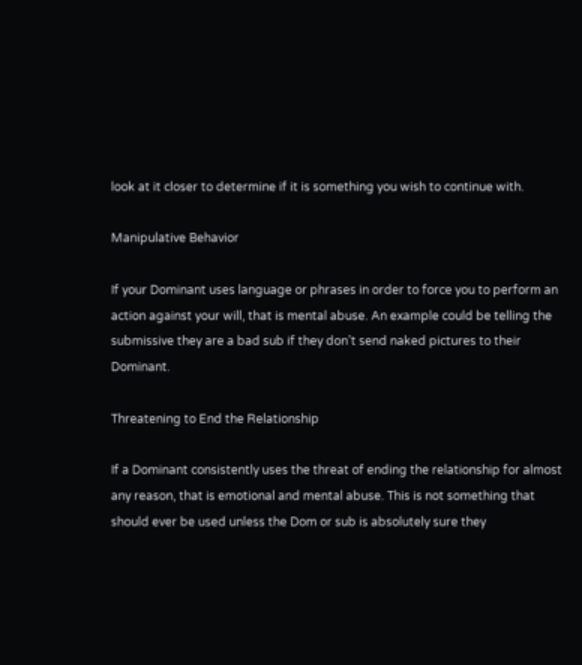look at it closer to determine if it is something you wish to continue with.

Manipulative Behavior

If your Dominant uses language or phrases in order to force you to perform an action against your will, that is mental abuse. An example could be telling the submissive they are a bad sub if they don’t send naked pictures to their Dominant.

Threatening to End the Relationship

If a Dominant consistently uses the threat of ending the relationship for almost any reason, that is emotional and mental abuse. This is not something that should ever be used unless the Dom or sub is absolutely sure they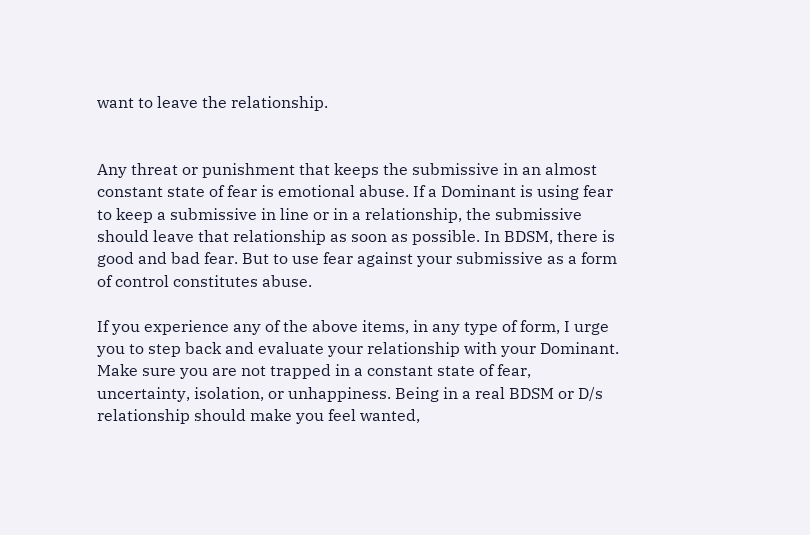want to leave the relationship.


Any threat or punishment that keeps the submissive in an almost constant state of fear is emotional abuse. If a Dominant is using fear to keep a submissive in line or in a relationship, the submissive should leave that relationship as soon as possible. In BDSM, there is good and bad fear. But to use fear against your submissive as a form of control constitutes abuse.

If you experience any of the above items, in any type of form, I urge you to step back and evaluate your relationship with your Dominant. Make sure you are not trapped in a constant state of fear, uncertainty, isolation, or unhappiness. Being in a real BDSM or D/s relationship should make you feel wanted,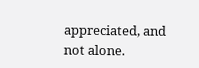appreciated, and not alone.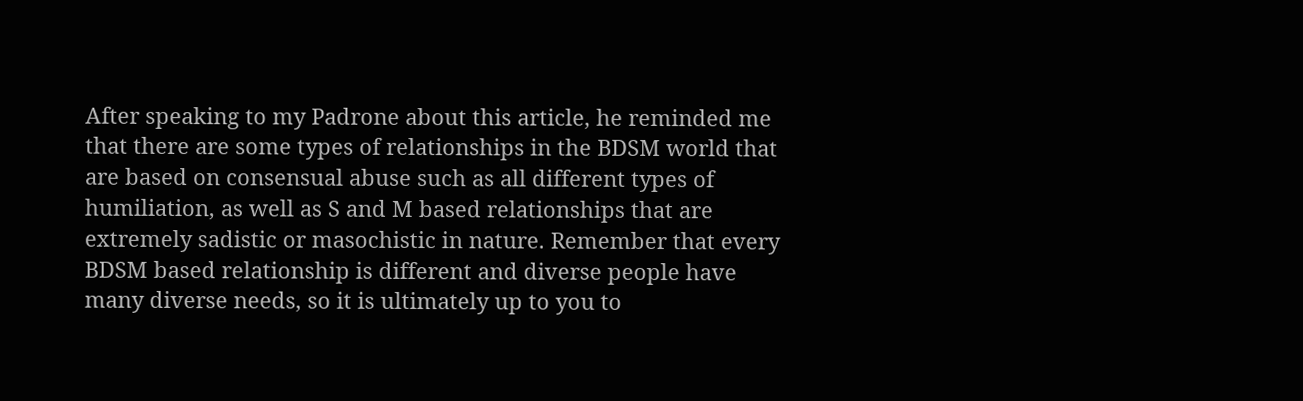After speaking to my Padrone about this article, he reminded me that there are some types of relationships in the BDSM world that are based on consensual abuse such as all different types of humiliation, as well as S and M based relationships that are extremely sadistic or masochistic in nature. Remember that every BDSM based relationship is different and diverse people have many diverse needs, so it is ultimately up to you to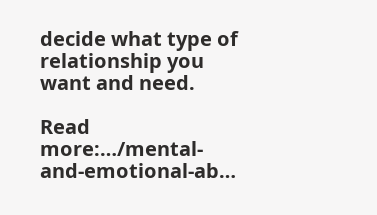decide what type of relationship you want and need.

Read more:…/mental-and-emotional-ab…